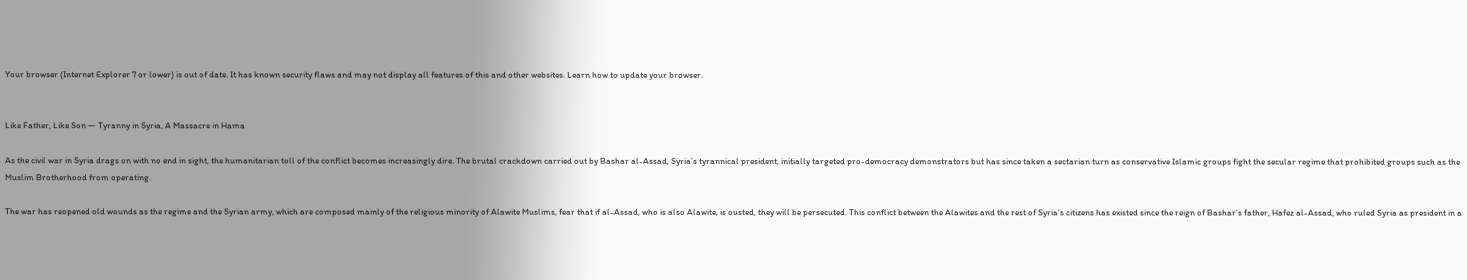Your browser (Internet Explorer 7 or lower) is out of date. It has known security flaws and may not display all features of this and other websites. Learn how to update your browser.


Like Father, Like Son — Tyranny in Syria, A Massacre in Hama

As the civil war in Syria drags on with no end in sight, the humanitarian toll of the conflict becomes increasingly dire. The brutal crackdown carried out by Bashar al-Assad, Syria’s tyrannical president, initially targeted pro-democracy demonstrators but has since taken a sectarian turn as conservative Islamic groups fight the secular regime that prohibited groups such as the Muslim Brotherhood from operating.

The war has reopened old wounds as the regime and the Syrian army, which are composed mainly of the religious minority of Alawite Muslims, fear that if al-Assad, who is also Alawite, is ousted, they will be persecuted. This conflict between the Alawites and the rest of Syria’s citizens has existed since the reign of Bashar’s father, Hafez al-Assad, who ruled Syria as president in a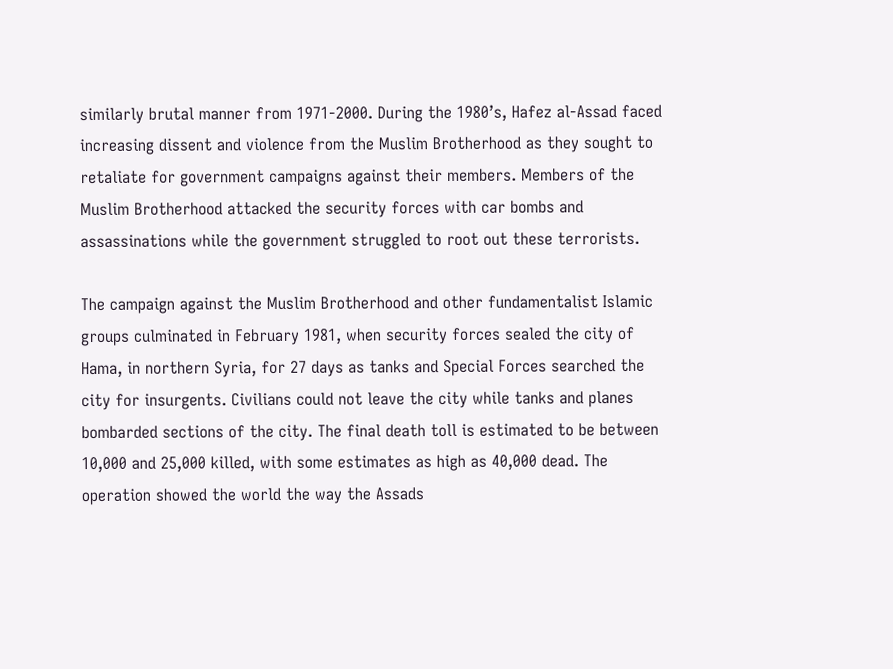similarly brutal manner from 1971-2000. During the 1980’s, Hafez al-Assad faced increasing dissent and violence from the Muslim Brotherhood as they sought to retaliate for government campaigns against their members. Members of the Muslim Brotherhood attacked the security forces with car bombs and assassinations while the government struggled to root out these terrorists.

The campaign against the Muslim Brotherhood and other fundamentalist Islamic groups culminated in February 1981, when security forces sealed the city of Hama, in northern Syria, for 27 days as tanks and Special Forces searched the city for insurgents. Civilians could not leave the city while tanks and planes bombarded sections of the city. The final death toll is estimated to be between 10,000 and 25,000 killed, with some estimates as high as 40,000 dead. The operation showed the world the way the Assads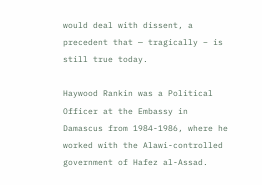would deal with dissent, a precedent that — tragically – is still true today.

Haywood Rankin was a Political Officer at the Embassy in Damascus from 1984-1986, where he worked with the Alawi-controlled government of Hafez al-Assad.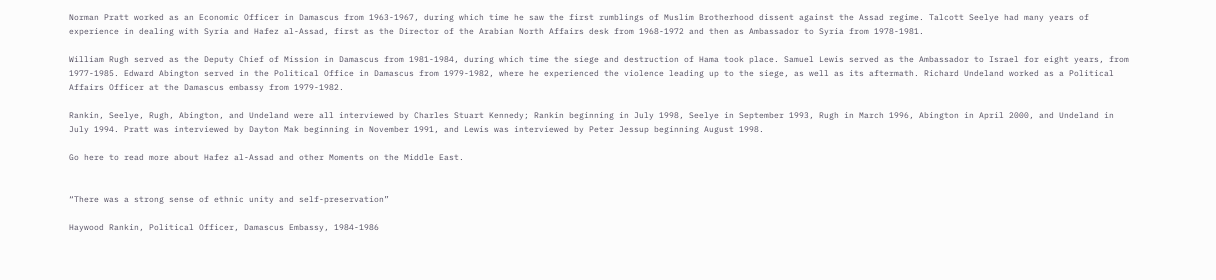Norman Pratt worked as an Economic Officer in Damascus from 1963-1967, during which time he saw the first rumblings of Muslim Brotherhood dissent against the Assad regime. Talcott Seelye had many years of experience in dealing with Syria and Hafez al-Assad, first as the Director of the Arabian North Affairs desk from 1968-1972 and then as Ambassador to Syria from 1978-1981.

William Rugh served as the Deputy Chief of Mission in Damascus from 1981-1984, during which time the siege and destruction of Hama took place. Samuel Lewis served as the Ambassador to Israel for eight years, from 1977-1985. Edward Abington served in the Political Office in Damascus from 1979-1982, where he experienced the violence leading up to the siege, as well as its aftermath. Richard Undeland worked as a Political Affairs Officer at the Damascus embassy from 1979-1982.

Rankin, Seelye, Rugh, Abington, and Undeland were all interviewed by Charles Stuart Kennedy; Rankin beginning in July 1998, Seelye in September 1993, Rugh in March 1996, Abington in April 2000, and Undeland in July 1994. Pratt was interviewed by Dayton Mak beginning in November 1991, and Lewis was interviewed by Peter Jessup beginning August 1998.

Go here to read more about Hafez al-Assad and other Moments on the Middle East.


“There was a strong sense of ethnic unity and self-preservation”

Haywood Rankin, Political Officer, Damascus Embassy, 1984-1986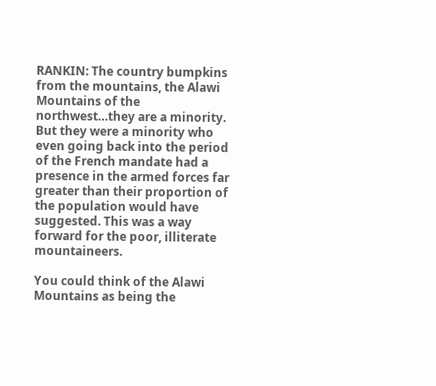RANKIN: The country bumpkins from the mountains, the Alawi Mountains of the northwest…they are a minority. But they were a minority who even going back into the period of the French mandate had a presence in the armed forces far greater than their proportion of the population would have suggested. This was a way forward for the poor, illiterate mountaineers.

You could think of the Alawi Mountains as being the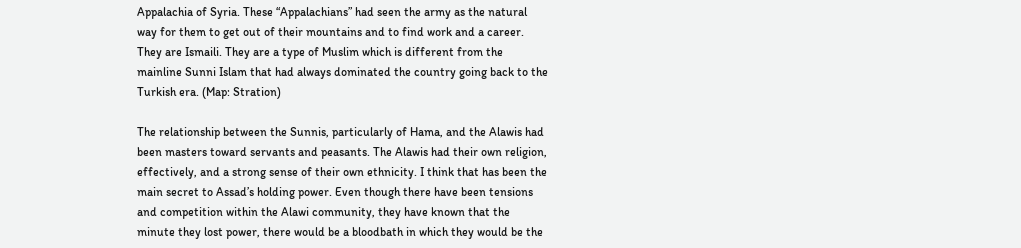Appalachia of Syria. These “Appalachians” had seen the army as the natural way for them to get out of their mountains and to find work and a career. They are Ismaili. They are a type of Muslim which is different from the mainline Sunni Islam that had always dominated the country going back to the Turkish era. (Map: Stration)

The relationship between the Sunnis, particularly of Hama, and the Alawis had been masters toward servants and peasants. The Alawis had their own religion, effectively, and a strong sense of their own ethnicity. I think that has been the main secret to Assad’s holding power. Even though there have been tensions and competition within the Alawi community, they have known that the minute they lost power, there would be a bloodbath in which they would be the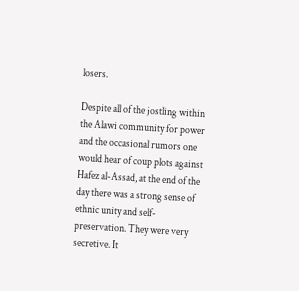losers.

Despite all of the jostling within the Alawi community for power and the occasional rumors one would hear of coup plots against Hafez al-Assad, at the end of the day there was a strong sense of ethnic unity and self-preservation. They were very secretive. It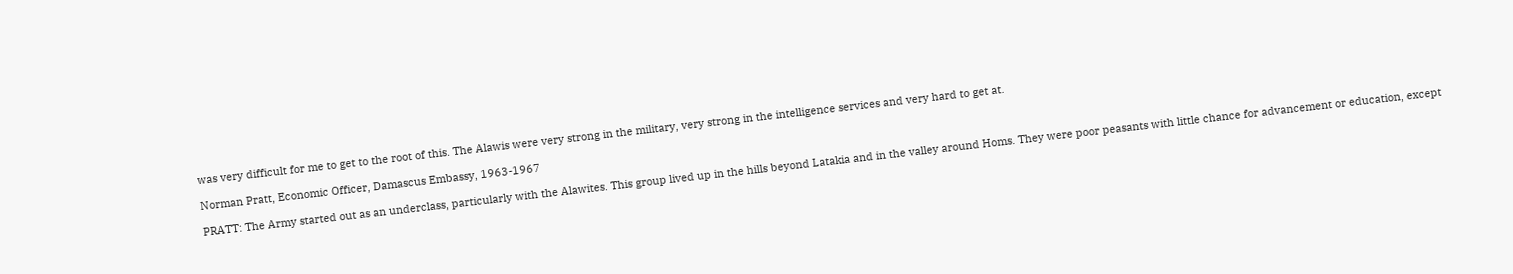was very difficult for me to get to the root of this. The Alawis were very strong in the military, very strong in the intelligence services and very hard to get at.

Norman Pratt, Economic Officer, Damascus Embassy, 1963-1967

PRATT: The Army started out as an underclass, particularly with the Alawites. This group lived up in the hills beyond Latakia and in the valley around Homs. They were poor peasants with little chance for advancement or education, except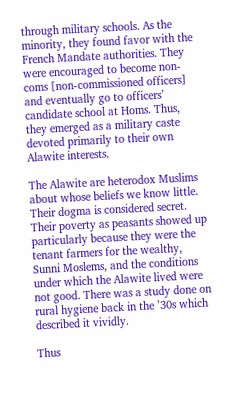through military schools. As the minority, they found favor with the French Mandate authorities. They were encouraged to become non-coms [non-commissioned officers] and eventually go to officers’ candidate school at Homs. Thus, they emerged as a military caste devoted primarily to their own Alawite interests.

The Alawite are heterodox Muslims about whose beliefs we know little. Their dogma is considered secret. Their poverty as peasants showed up particularly because they were the tenant farmers for the wealthy, Sunni Moslems, and the conditions under which the Alawite lived were not good. There was a study done on rural hygiene back in the ’30s which described it vividly.

Thus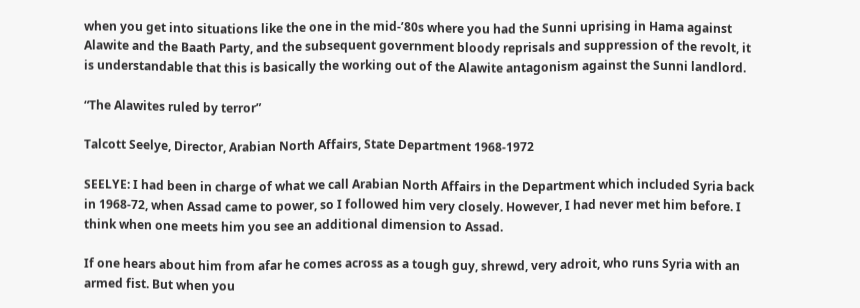when you get into situations like the one in the mid-’80s where you had the Sunni uprising in Hama against Alawite and the Baath Party, and the subsequent government bloody reprisals and suppression of the revolt, it is understandable that this is basically the working out of the Alawite antagonism against the Sunni landlord.

“The Alawites ruled by terror”

Talcott Seelye, Director, Arabian North Affairs, State Department 1968-1972

SEELYE: I had been in charge of what we call Arabian North Affairs in the Department which included Syria back in 1968-72, when Assad came to power, so I followed him very closely. However, I had never met him before. I think when one meets him you see an additional dimension to Assad.

If one hears about him from afar he comes across as a tough guy, shrewd, very adroit, who runs Syria with an armed fist. But when you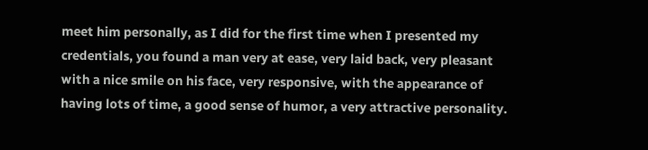meet him personally, as I did for the first time when I presented my credentials, you found a man very at ease, very laid back, very pleasant with a nice smile on his face, very responsive, with the appearance of having lots of time, a good sense of humor, a very attractive personality.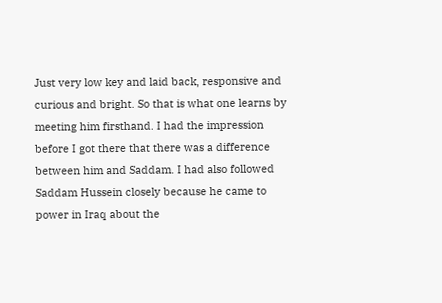Just very low key and laid back, responsive and curious and bright. So that is what one learns by meeting him firsthand. I had the impression before I got there that there was a difference between him and Saddam. I had also followed Saddam Hussein closely because he came to power in Iraq about the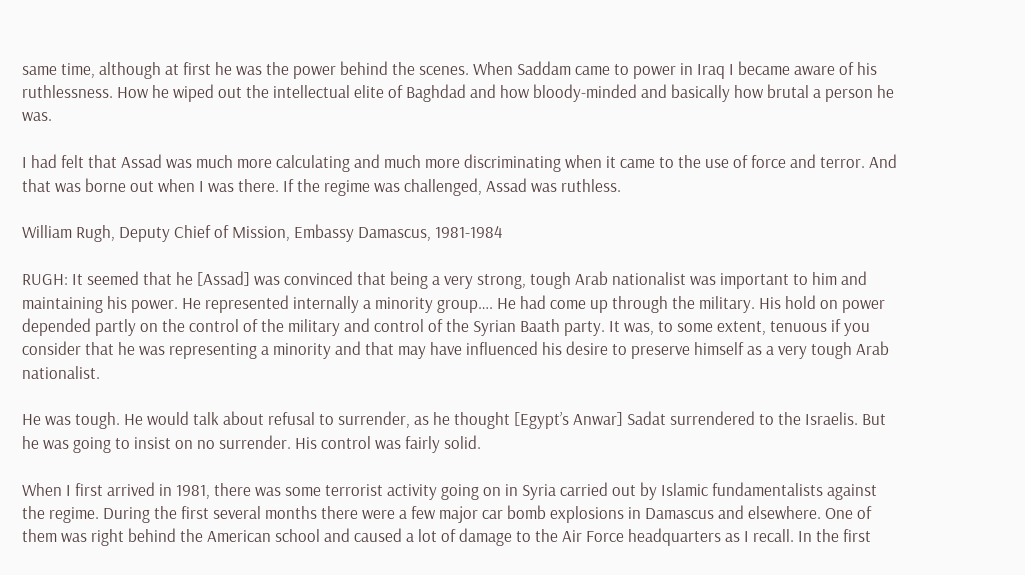same time, although at first he was the power behind the scenes. When Saddam came to power in Iraq I became aware of his ruthlessness. How he wiped out the intellectual elite of Baghdad and how bloody-minded and basically how brutal a person he was.

I had felt that Assad was much more calculating and much more discriminating when it came to the use of force and terror. And that was borne out when I was there. If the regime was challenged, Assad was ruthless.

William Rugh, Deputy Chief of Mission, Embassy Damascus, 1981-1984

RUGH: It seemed that he [Assad] was convinced that being a very strong, tough Arab nationalist was important to him and maintaining his power. He represented internally a minority group…. He had come up through the military. His hold on power depended partly on the control of the military and control of the Syrian Baath party. It was, to some extent, tenuous if you consider that he was representing a minority and that may have influenced his desire to preserve himself as a very tough Arab nationalist.

He was tough. He would talk about refusal to surrender, as he thought [Egypt’s Anwar] Sadat surrendered to the Israelis. But he was going to insist on no surrender. His control was fairly solid.

When I first arrived in 1981, there was some terrorist activity going on in Syria carried out by Islamic fundamentalists against the regime. During the first several months there were a few major car bomb explosions in Damascus and elsewhere. One of them was right behind the American school and caused a lot of damage to the Air Force headquarters as I recall. In the first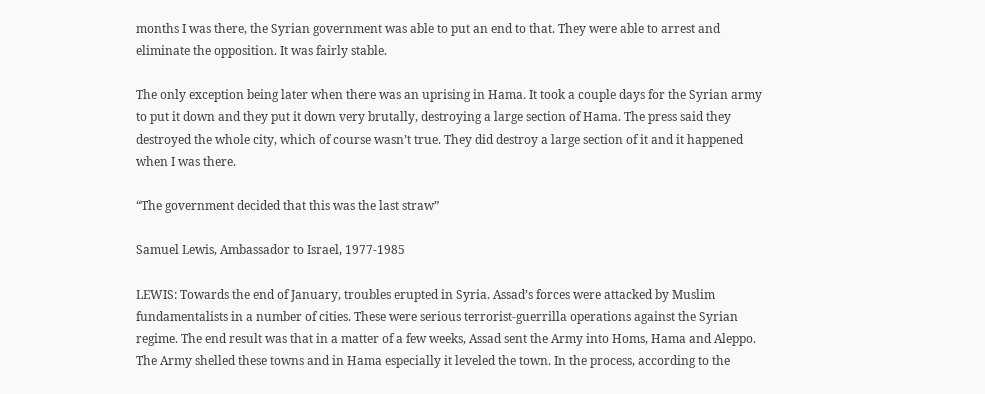months I was there, the Syrian government was able to put an end to that. They were able to arrest and eliminate the opposition. It was fairly stable.

The only exception being later when there was an uprising in Hama. It took a couple days for the Syrian army to put it down and they put it down very brutally, destroying a large section of Hama. The press said they destroyed the whole city, which of course wasn’t true. They did destroy a large section of it and it happened when I was there.

“The government decided that this was the last straw”

Samuel Lewis, Ambassador to Israel, 1977-1985

LEWIS: Towards the end of January, troubles erupted in Syria. Assad’s forces were attacked by Muslim fundamentalists in a number of cities. These were serious terrorist-guerrilla operations against the Syrian regime. The end result was that in a matter of a few weeks, Assad sent the Army into Homs, Hama and Aleppo. The Army shelled these towns and in Hama especially it leveled the town. In the process, according to the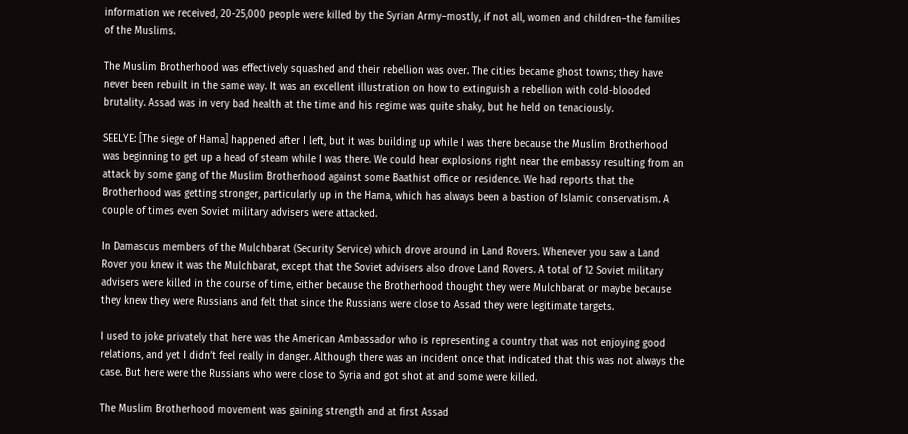information we received, 20-25,000 people were killed by the Syrian Army–mostly, if not all, women and children–the families of the Muslims.

The Muslim Brotherhood was effectively squashed and their rebellion was over. The cities became ghost towns; they have never been rebuilt in the same way. It was an excellent illustration on how to extinguish a rebellion with cold-blooded brutality. Assad was in very bad health at the time and his regime was quite shaky, but he held on tenaciously.

SEELYE: [The siege of Hama] happened after I left, but it was building up while I was there because the Muslim Brotherhood was beginning to get up a head of steam while I was there. We could hear explosions right near the embassy resulting from an attack by some gang of the Muslim Brotherhood against some Baathist office or residence. We had reports that the Brotherhood was getting stronger, particularly up in the Hama, which has always been a bastion of Islamic conservatism. A couple of times even Soviet military advisers were attacked.

In Damascus members of the Mulchbarat (Security Service) which drove around in Land Rovers. Whenever you saw a Land Rover you knew it was the Mulchbarat, except that the Soviet advisers also drove Land Rovers. A total of 12 Soviet military advisers were killed in the course of time, either because the Brotherhood thought they were Mulchbarat or maybe because they knew they were Russians and felt that since the Russians were close to Assad they were legitimate targets.

I used to joke privately that here was the American Ambassador who is representing a country that was not enjoying good relations, and yet I didn’t feel really in danger. Although there was an incident once that indicated that this was not always the case. But here were the Russians who were close to Syria and got shot at and some were killed.

The Muslim Brotherhood movement was gaining strength and at first Assad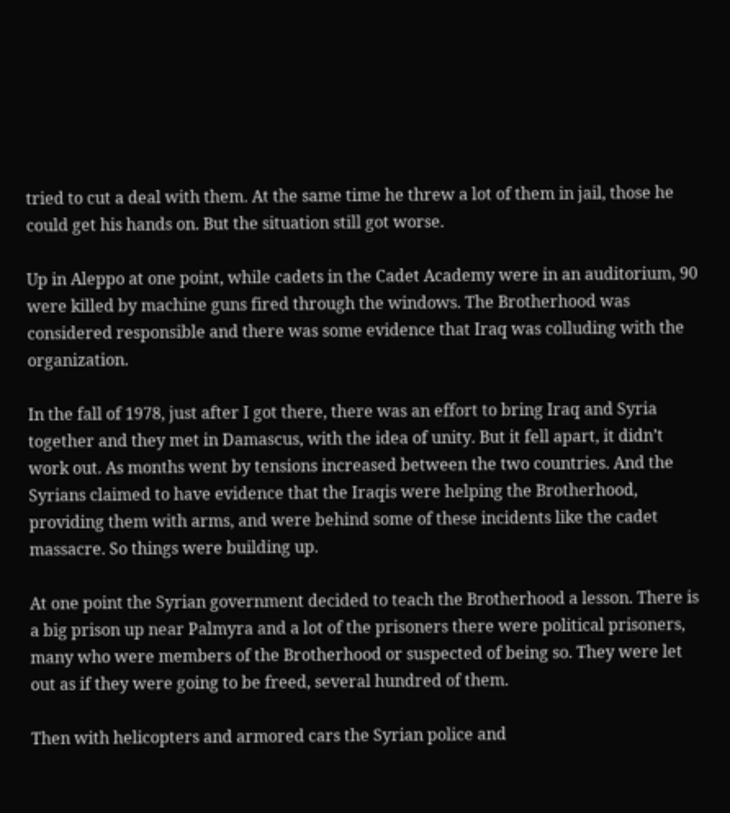tried to cut a deal with them. At the same time he threw a lot of them in jail, those he could get his hands on. But the situation still got worse.

Up in Aleppo at one point, while cadets in the Cadet Academy were in an auditorium, 90 were killed by machine guns fired through the windows. The Brotherhood was considered responsible and there was some evidence that Iraq was colluding with the organization.

In the fall of 1978, just after I got there, there was an effort to bring Iraq and Syria together and they met in Damascus, with the idea of unity. But it fell apart, it didn’t work out. As months went by tensions increased between the two countries. And the Syrians claimed to have evidence that the Iraqis were helping the Brotherhood, providing them with arms, and were behind some of these incidents like the cadet massacre. So things were building up.

At one point the Syrian government decided to teach the Brotherhood a lesson. There is a big prison up near Palmyra and a lot of the prisoners there were political prisoners, many who were members of the Brotherhood or suspected of being so. They were let out as if they were going to be freed, several hundred of them.

Then with helicopters and armored cars the Syrian police and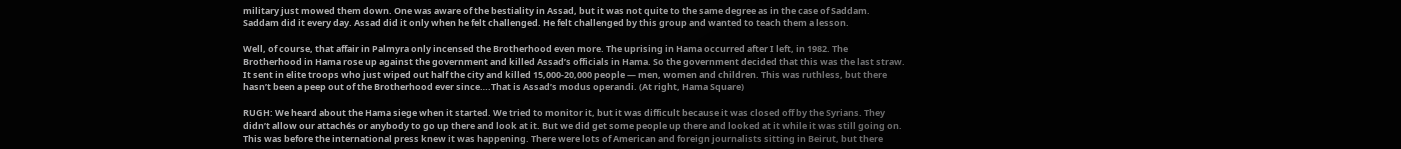military just mowed them down. One was aware of the bestiality in Assad, but it was not quite to the same degree as in the case of Saddam. Saddam did it every day. Assad did it only when he felt challenged. He felt challenged by this group and wanted to teach them a lesson.

Well, of course, that affair in Palmyra only incensed the Brotherhood even more. The uprising in Hama occurred after I left, in 1982. The Brotherhood in Hama rose up against the government and killed Assad’s officials in Hama. So the government decided that this was the last straw. It sent in elite troops who just wiped out half the city and killed 15,000-20,000 people — men, women and children. This was ruthless, but there hasn’t been a peep out of the Brotherhood ever since….That is Assad’s modus operandi. (At right, Hama Square)

RUGH: We heard about the Hama siege when it started. We tried to monitor it, but it was difficult because it was closed off by the Syrians. They didn’t allow our attachés or anybody to go up there and look at it. But we did get some people up there and looked at it while it was still going on. This was before the international press knew it was happening. There were lots of American and foreign journalists sitting in Beirut, but there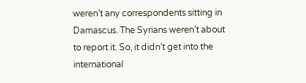weren’t any correspondents sitting in Damascus. The Syrians weren’t about to report it. So, it didn’t get into the international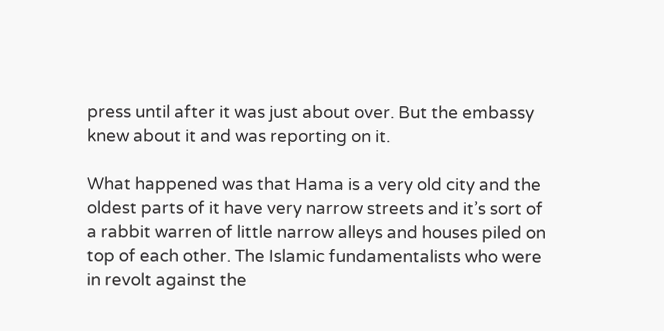press until after it was just about over. But the embassy knew about it and was reporting on it.

What happened was that Hama is a very old city and the oldest parts of it have very narrow streets and it’s sort of a rabbit warren of little narrow alleys and houses piled on top of each other. The Islamic fundamentalists who were in revolt against the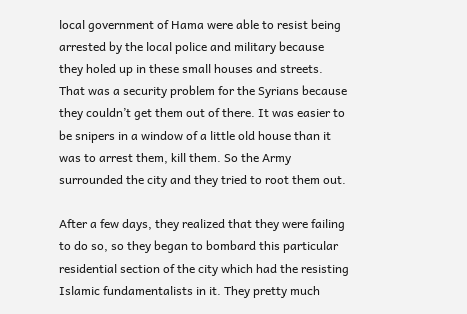local government of Hama were able to resist being arrested by the local police and military because they holed up in these small houses and streets. That was a security problem for the Syrians because they couldn’t get them out of there. It was easier to be snipers in a window of a little old house than it was to arrest them, kill them. So the Army surrounded the city and they tried to root them out.

After a few days, they realized that they were failing to do so, so they began to bombard this particular residential section of the city which had the resisting Islamic fundamentalists in it. They pretty much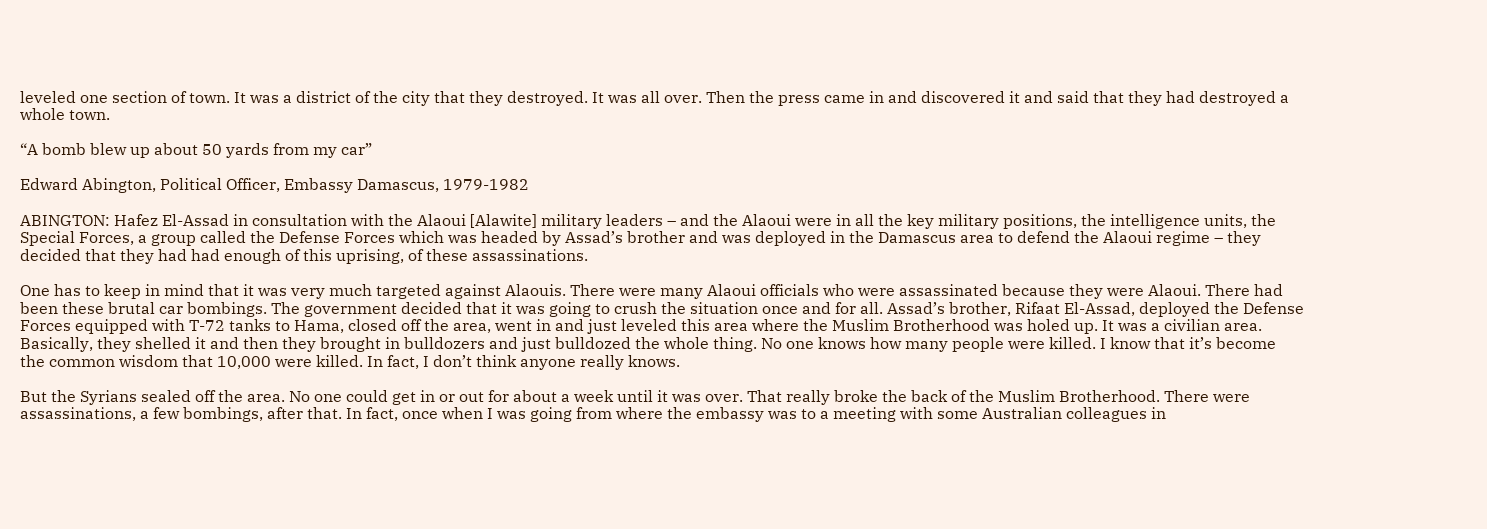leveled one section of town. It was a district of the city that they destroyed. It was all over. Then the press came in and discovered it and said that they had destroyed a whole town.

“A bomb blew up about 50 yards from my car”

Edward Abington, Political Officer, Embassy Damascus, 1979-1982

ABINGTON: Hafez El-Assad in consultation with the Alaoui [Alawite] military leaders – and the Alaoui were in all the key military positions, the intelligence units, the Special Forces, a group called the Defense Forces which was headed by Assad’s brother and was deployed in the Damascus area to defend the Alaoui regime – they decided that they had had enough of this uprising, of these assassinations.

One has to keep in mind that it was very much targeted against Alaouis. There were many Alaoui officials who were assassinated because they were Alaoui. There had been these brutal car bombings. The government decided that it was going to crush the situation once and for all. Assad’s brother, Rifaat El-Assad, deployed the Defense Forces equipped with T-72 tanks to Hama, closed off the area, went in and just leveled this area where the Muslim Brotherhood was holed up. It was a civilian area. Basically, they shelled it and then they brought in bulldozers and just bulldozed the whole thing. No one knows how many people were killed. I know that it’s become the common wisdom that 10,000 were killed. In fact, I don’t think anyone really knows.

But the Syrians sealed off the area. No one could get in or out for about a week until it was over. That really broke the back of the Muslim Brotherhood. There were assassinations, a few bombings, after that. In fact, once when I was going from where the embassy was to a meeting with some Australian colleagues in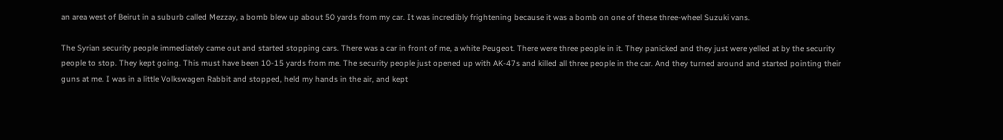an area west of Beirut in a suburb called Mezzay, a bomb blew up about 50 yards from my car. It was incredibly frightening because it was a bomb on one of these three-wheel Suzuki vans.

The Syrian security people immediately came out and started stopping cars. There was a car in front of me, a white Peugeot. There were three people in it. They panicked and they just were yelled at by the security people to stop. They kept going. This must have been 10-15 yards from me. The security people just opened up with AK-47s and killed all three people in the car. And they turned around and started pointing their guns at me. I was in a little Volkswagen Rabbit and stopped, held my hands in the air, and kept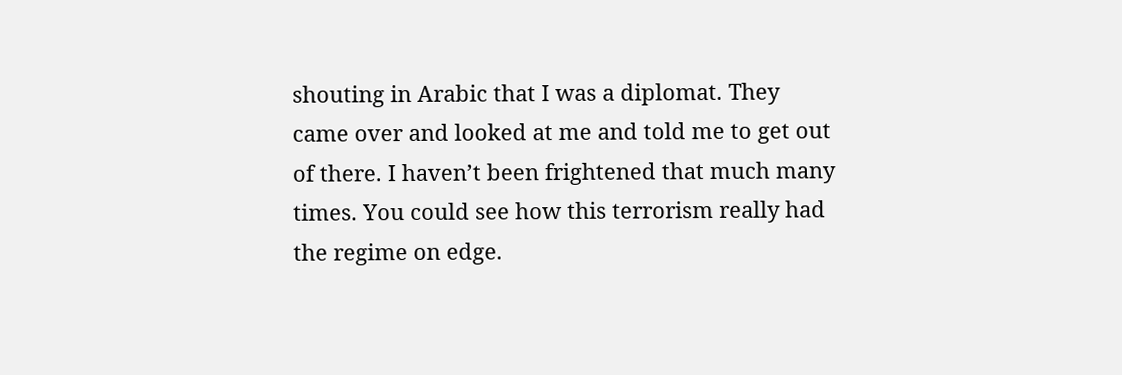shouting in Arabic that I was a diplomat. They came over and looked at me and told me to get out of there. I haven’t been frightened that much many times. You could see how this terrorism really had the regime on edge.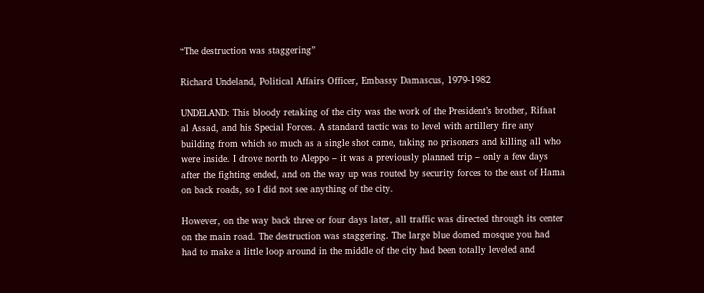“The destruction was staggering”

Richard Undeland, Political Affairs Officer, Embassy Damascus, 1979-1982

UNDELAND: This bloody retaking of the city was the work of the President’s brother, Rifaat al Assad, and his Special Forces. A standard tactic was to level with artillery fire any building from which so much as a single shot came, taking no prisoners and killing all who were inside. I drove north to Aleppo – it was a previously planned trip – only a few days after the fighting ended, and on the way up was routed by security forces to the east of Hama on back roads, so I did not see anything of the city.

However, on the way back three or four days later, all traffic was directed through its center on the main road. The destruction was staggering. The large blue domed mosque you had had to make a little loop around in the middle of the city had been totally leveled and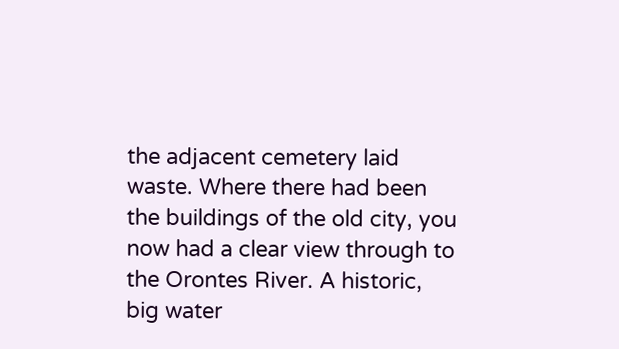the adjacent cemetery laid waste. Where there had been the buildings of the old city, you now had a clear view through to the Orontes River. A historic, big water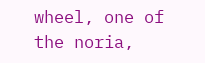wheel, one of the noria,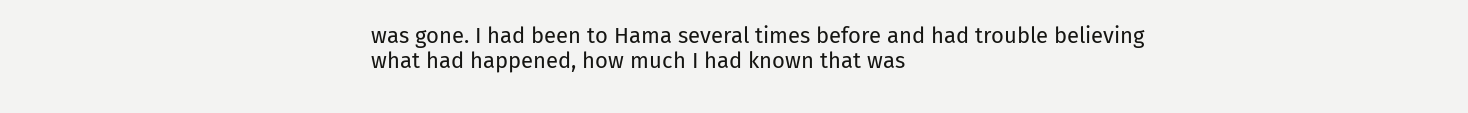was gone. I had been to Hama several times before and had trouble believing what had happened, how much I had known that was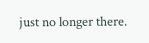just no longer there.